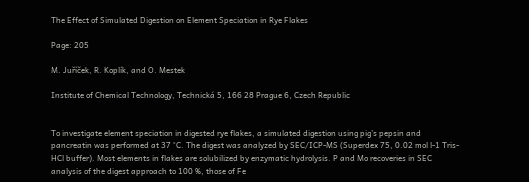The Effect of Simulated Digestion on Element Speciation in Rye Flakes

Page: 205

M. Juříček, R. Koplík, and O. Mestek

Institute of Chemical Technology, Technická 5, 166 28 Prague 6, Czech Republic


To investigate element speciation in digested rye flakes, a simulated digestion using pig’s pepsin and pancreatin was performed at 37 °C. The digest was analyzed by SEC/ICP-MS (Superdex 75, 0.02 mol l-1 Tris-HCl buffer). Most elements in flakes are solubilized by enzymatic hydrolysis. P and Mo recoveries in SEC analysis of the digest approach to 100 %, those of Fe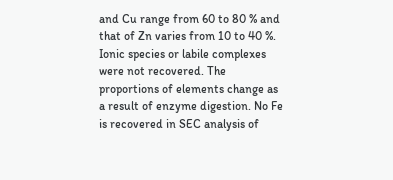and Cu range from 60 to 80 % and that of Zn varies from 10 to 40 %. Ionic species or labile complexes were not recovered. The proportions of elements change as a result of enzyme digestion. No Fe is recovered in SEC analysis of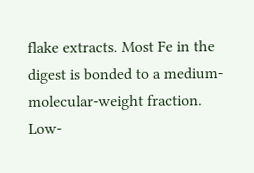flake extracts. Most Fe in the digest is bonded to a medium-molecular-weight fraction. Low-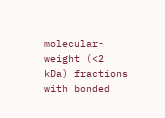molecular-weight (<2 kDa) fractions with bonded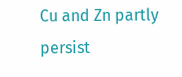Cu and Zn partly persist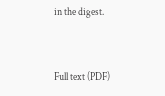in the digest.


Full text (PDF)